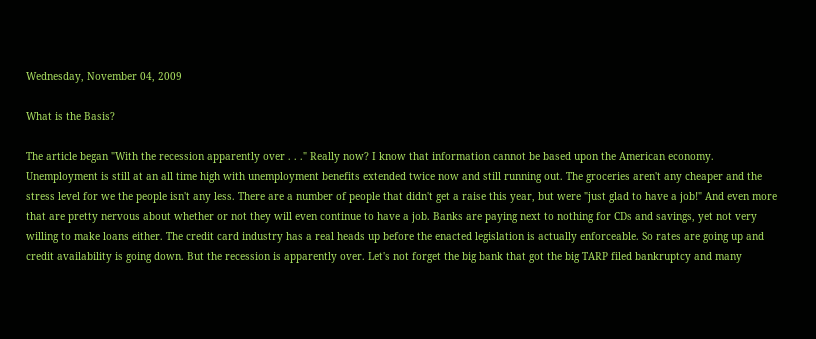Wednesday, November 04, 2009

What is the Basis?

The article began "With the recession apparently over . . ." Really now? I know that information cannot be based upon the American economy. Unemployment is still at an all time high with unemployment benefits extended twice now and still running out. The groceries aren't any cheaper and the stress level for we the people isn't any less. There are a number of people that didn't get a raise this year, but were "just glad to have a job!" And even more that are pretty nervous about whether or not they will even continue to have a job. Banks are paying next to nothing for CDs and savings, yet not very willing to make loans either. The credit card industry has a real heads up before the enacted legislation is actually enforceable. So rates are going up and credit availability is going down. But the recession is apparently over. Let's not forget the big bank that got the big TARP filed bankruptcy and many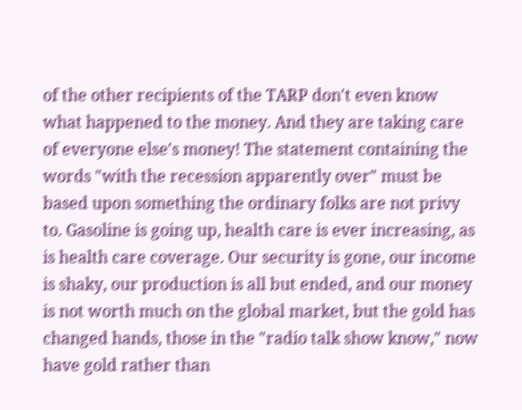of the other recipients of the TARP don't even know what happened to the money. And they are taking care of everyone else's money! The statement containing the words "with the recession apparently over" must be based upon something the ordinary folks are not privy to. Gasoline is going up, health care is ever increasing, as is health care coverage. Our security is gone, our income is shaky, our production is all but ended, and our money is not worth much on the global market, but the gold has changed hands, those in the "radio talk show know," now have gold rather than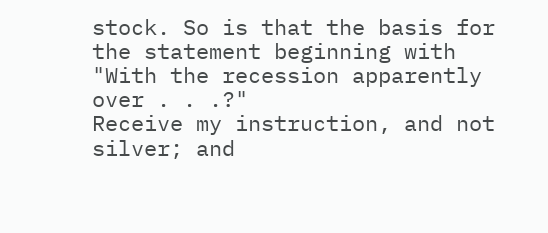stock. So is that the basis for the statement beginning with "With the recession apparently over . . .?"
Receive my instruction, and not silver; and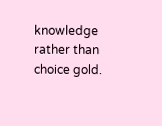knowledge rather than choice gold.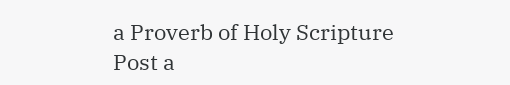a Proverb of Holy Scripture
Post a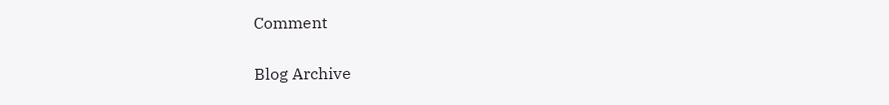Comment

Blog Archive